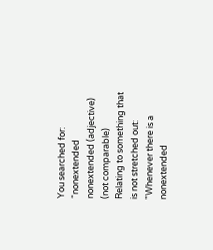You searched for: “nonextended
nonextended (adjective) (not comparable)
Relating to something that is not stretched out: "Whenever there is a nonextended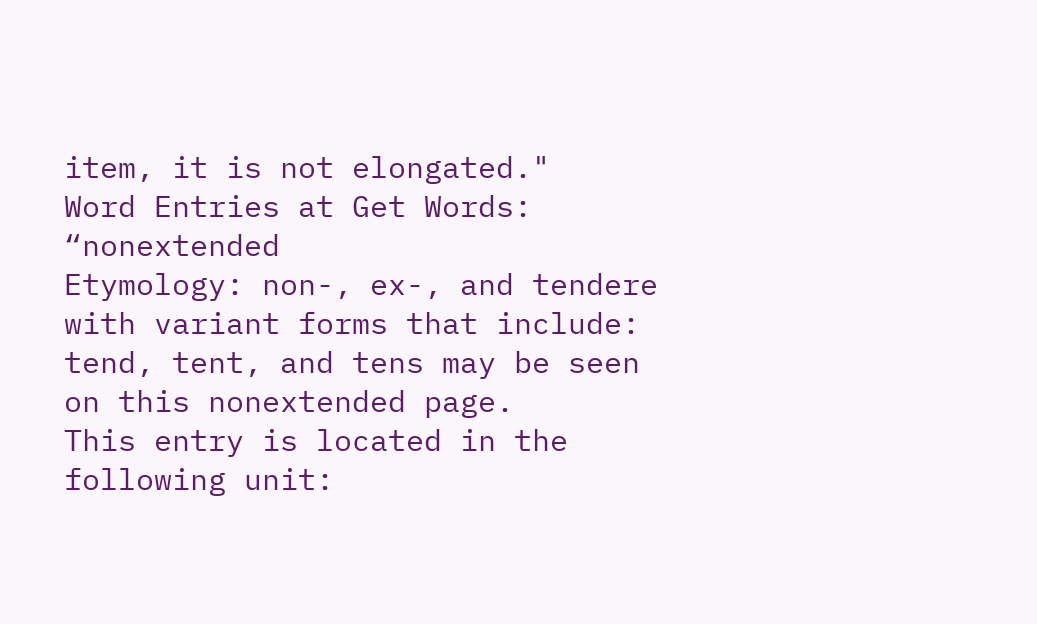item, it is not elongated."
Word Entries at Get Words: “nonextended
Etymology: non-, ex-, and tendere with variant forms that include: tend, tent, and tens may be seen on this nonextended page.
This entry is located in the following unit: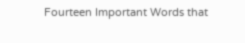Fourteen Important Words that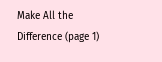Make All the Difference (page 1)